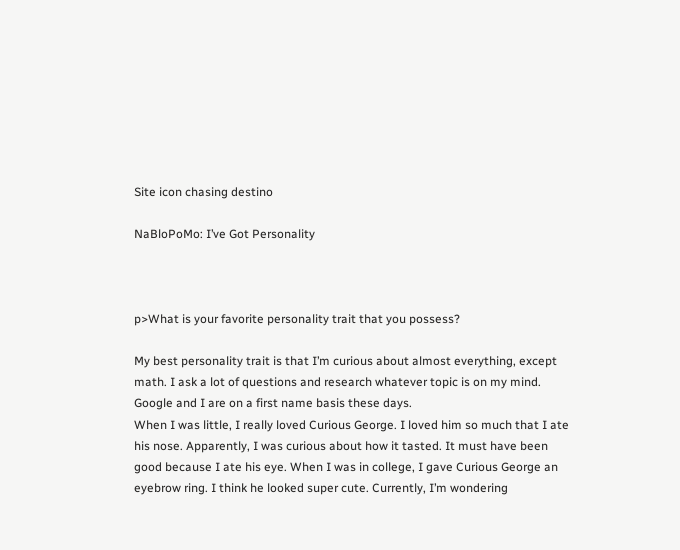Site icon chasing destino

NaBloPoMo: I’ve Got Personality



p>What is your favorite personality trait that you possess?

My best personality trait is that I’m curious about almost everything, except math. I ask a lot of questions and research whatever topic is on my mind. Google and I are on a first name basis these days.
When I was little, I really loved Curious George. I loved him so much that I ate his nose. Apparently, I was curious about how it tasted. It must have been good because I ate his eye. When I was in college, I gave Curious George an eyebrow ring. I think he looked super cute. Currently, I’m wondering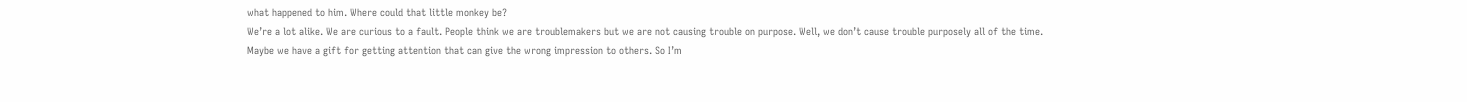what happened to him. Where could that little monkey be?
We’re a lot alike. We are curious to a fault. People think we are troublemakers but we are not causing trouble on purpose. Well, we don’t cause trouble purposely all of the time. Maybe we have a gift for getting attention that can give the wrong impression to others. So I’m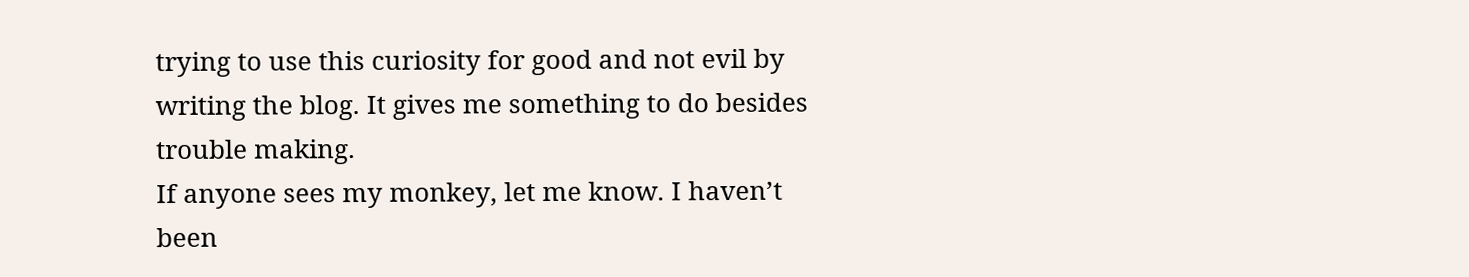trying to use this curiosity for good and not evil by writing the blog. It gives me something to do besides trouble making.
If anyone sees my monkey, let me know. I haven’t been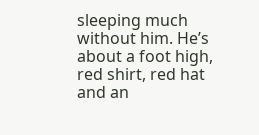sleeping much without him. He’s about a foot high, red shirt, red hat and an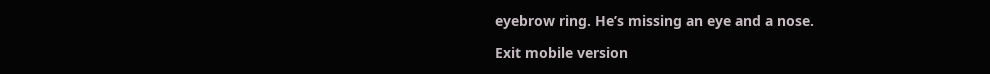eyebrow ring. He’s missing an eye and a nose.

Exit mobile version